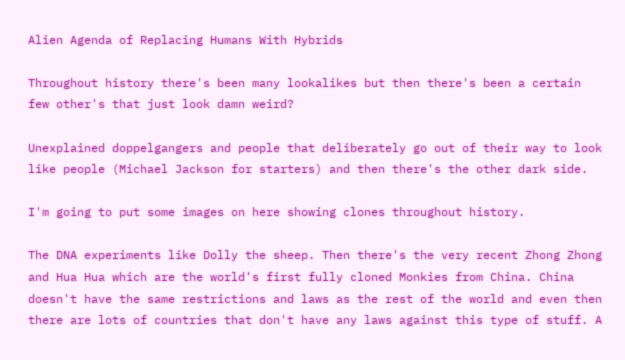Alien Agenda of Replacing Humans With Hybrids

Throughout history there's been many lookalikes but then there's been a certain few other's that just look damn weird?

Unexplained doppelgangers and people that deliberately go out of their way to look like people (Michael Jackson for starters) and then there's the other dark side.

I'm going to put some images on here showing clones throughout history.

The DNA experiments like Dolly the sheep. Then there's the very recent Zhong Zhong and Hua Hua which are the world's first fully cloned Monkies from China. China doesn't have the same restrictions and laws as the rest of the world and even then there are lots of countries that don't have any laws against this type of stuff. A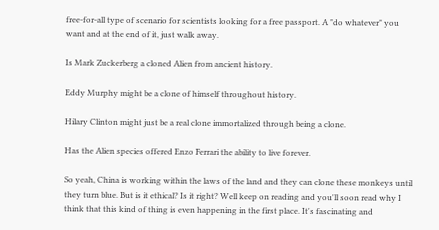free-for-all type of scenario for scientists looking for a free passport. A "do whatever" you want and at the end of it, just walk away.

Is Mark Zuckerberg a cloned Alien from ancient history.

Eddy Murphy might be a clone of himself throughout history.

Hilary Clinton might just be a real clone immortalized through being a clone.

Has the Alien species offered Enzo Ferrari the ability to live forever.

So yeah, China is working within the laws of the land and they can clone these monkeys until they turn blue. But is it ethical? Is it right? Well keep on reading and you'll soon read why I think that this kind of thing is even happening in the first place. It's fascinating and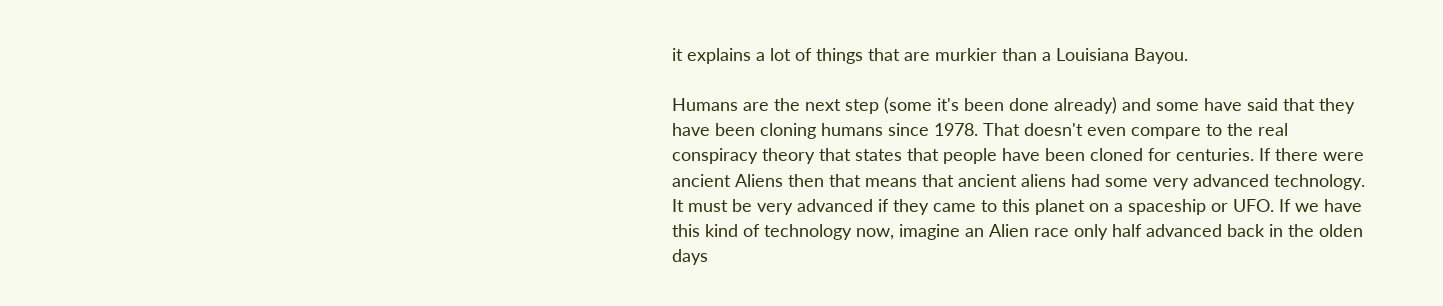it explains a lot of things that are murkier than a Louisiana Bayou.

Humans are the next step (some it's been done already) and some have said that they have been cloning humans since 1978. That doesn't even compare to the real conspiracy theory that states that people have been cloned for centuries. If there were ancient Aliens then that means that ancient aliens had some very advanced technology. It must be very advanced if they came to this planet on a spaceship or UFO. If we have this kind of technology now, imagine an Alien race only half advanced back in the olden days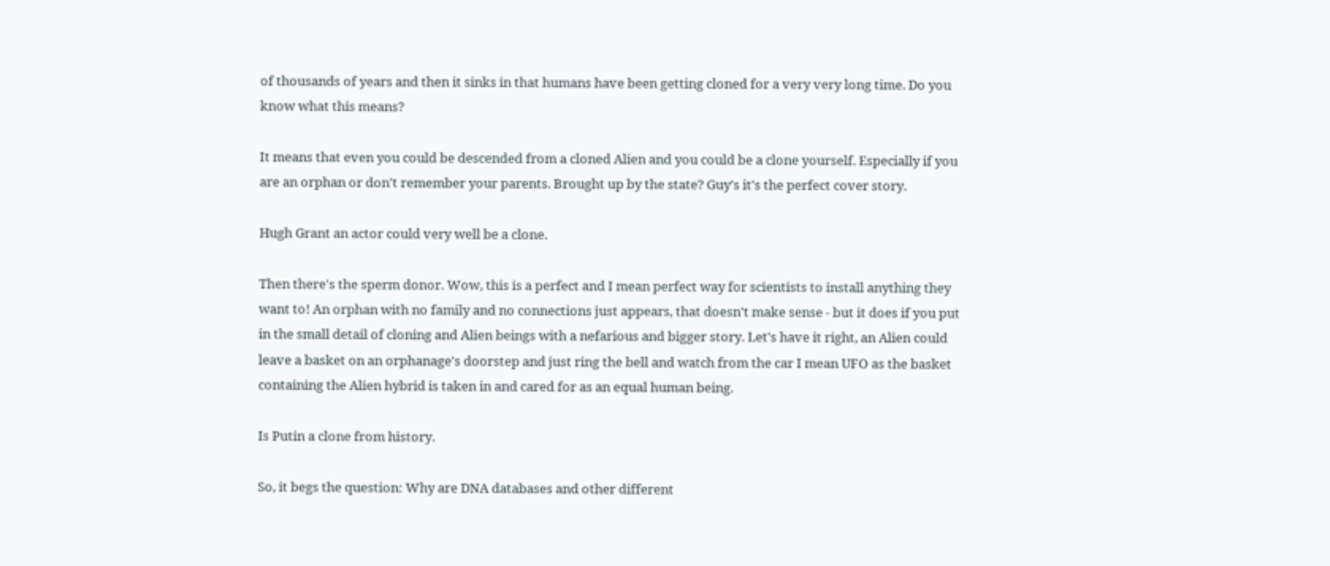of thousands of years and then it sinks in that humans have been getting cloned for a very very long time. Do you know what this means?

It means that even you could be descended from a cloned Alien and you could be a clone yourself. Especially if you are an orphan or don't remember your parents. Brought up by the state? Guy's it's the perfect cover story.

Hugh Grant an actor could very well be a clone.

Then there's the sperm donor. Wow, this is a perfect and I mean perfect way for scientists to install anything they want to! An orphan with no family and no connections just appears, that doesn't make sense - but it does if you put in the small detail of cloning and Alien beings with a nefarious and bigger story. Let's have it right, an Alien could leave a basket on an orphanage's doorstep and just ring the bell and watch from the car I mean UFO as the basket containing the Alien hybrid is taken in and cared for as an equal human being.

Is Putin a clone from history.

So, it begs the question: Why are DNA databases and other different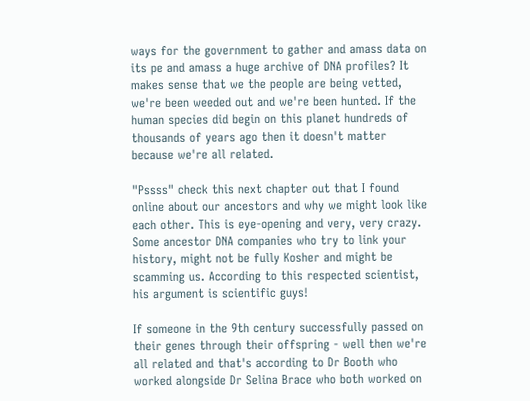ways for the government to gather and amass data on its pe and amass a huge archive of DNA profiles? It makes sense that we the people are being vetted, we're been weeded out and we're been hunted. If the human species did begin on this planet hundreds of thousands of years ago then it doesn't matter because we're all related.

"Pssss" check this next chapter out that I found online about our ancestors and why we might look like each other. This is eye-opening and very, very crazy. Some ancestor DNA companies who try to link your history, might not be fully Kosher and might be scamming us. According to this respected scientist, his argument is scientific guys!

If someone in the 9th century successfully passed on their genes through their offspring - well then we're all related and that's according to Dr Booth who worked alongside Dr Selina Brace who both worked on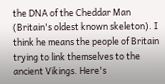the DNA of the Cheddar Man (Britain's oldest known skeleton). I think he means the people of Britain trying to link themselves to the ancient Vikings. Here's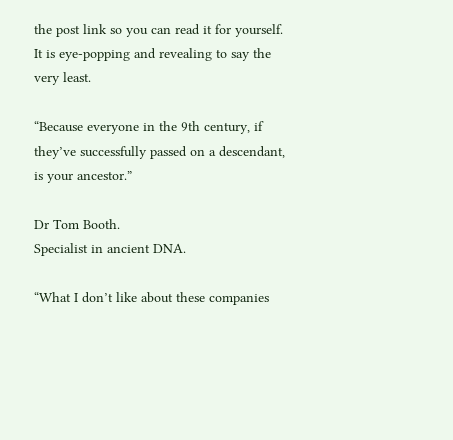the post link so you can read it for yourself. It is eye-popping and revealing to say the very least.

“Because everyone in the 9th century, if they’ve successfully passed on a descendant, is your ancestor.”

Dr Tom Booth.
Specialist in ancient DNA.

“What I don’t like about these companies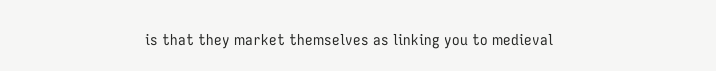is that they market themselves as linking you to medieval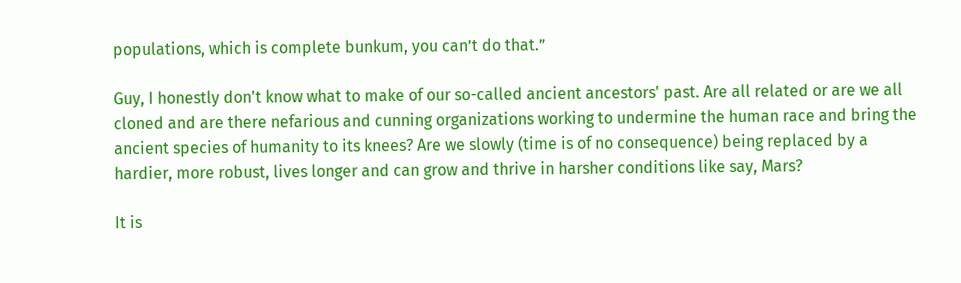populations, which is complete bunkum, you can’t do that.”

Guy, I honestly don't know what to make of our so-called ancient ancestors' past. Are all related or are we all cloned and are there nefarious and cunning organizations working to undermine the human race and bring the ancient species of humanity to its knees? Are we slowly (time is of no consequence) being replaced by a hardier, more robust, lives longer and can grow and thrive in harsher conditions like say, Mars?

It is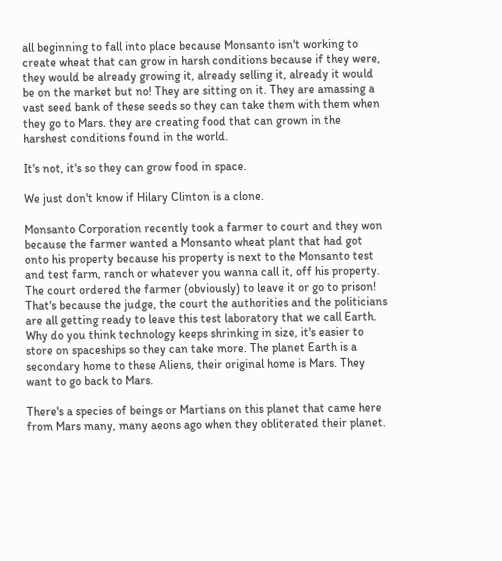all beginning to fall into place because Monsanto isn't working to create wheat that can grow in harsh conditions because if they were, they would be already growing it, already selling it, already it would be on the market but no! They are sitting on it. They are amassing a vast seed bank of these seeds so they can take them with them when they go to Mars. they are creating food that can grown in the harshest conditions found in the world.

It's not, it's so they can grow food in space.

We just don't know if Hilary Clinton is a clone.

Monsanto Corporation recently took a farmer to court and they won because the farmer wanted a Monsanto wheat plant that had got onto his property because his property is next to the Monsanto test and test farm, ranch or whatever you wanna call it, off his property. The court ordered the farmer (obviously) to leave it or go to prison! That's because the judge, the court the authorities and the politicians are all getting ready to leave this test laboratory that we call Earth. Why do you think technology keeps shrinking in size, it's easier to store on spaceships so they can take more. The planet Earth is a secondary home to these Aliens, their original home is Mars. They want to go back to Mars.

There's a species of beings or Martians on this planet that came here from Mars many, many aeons ago when they obliterated their planet.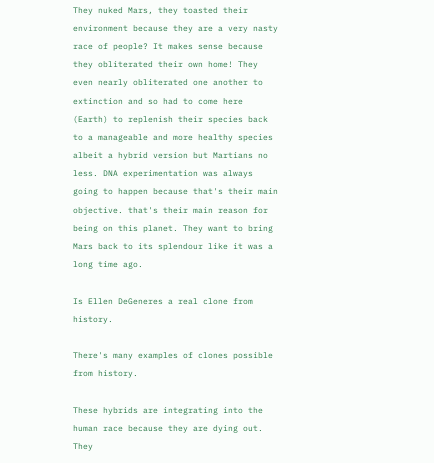They nuked Mars, they toasted their environment because they are a very nasty race of people? It makes sense because they obliterated their own home! They even nearly obliterated one another to extinction and so had to come here (Earth) to replenish their species back to a manageable and more healthy species albeit a hybrid version but Martians no less. DNA experimentation was always going to happen because that's their main objective. that's their main reason for being on this planet. They want to bring Mars back to its splendour like it was a long time ago.

Is Ellen DeGeneres a real clone from history.

There's many examples of clones possible from history.

These hybrids are integrating into the human race because they are dying out. They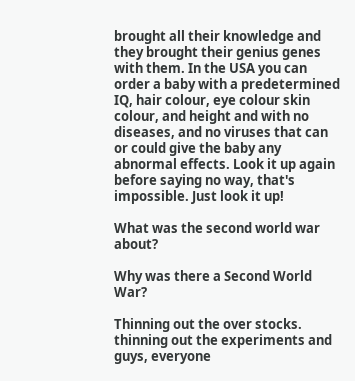brought all their knowledge and they brought their genius genes with them. In the USA you can order a baby with a predetermined IQ, hair colour, eye colour skin colour, and height and with no diseases, and no viruses that can or could give the baby any abnormal effects. Look it up again before saying no way, that's impossible. Just look it up!

What was the second world war about?

Why was there a Second World War?

Thinning out the over stocks. thinning out the experiments and guys, everyone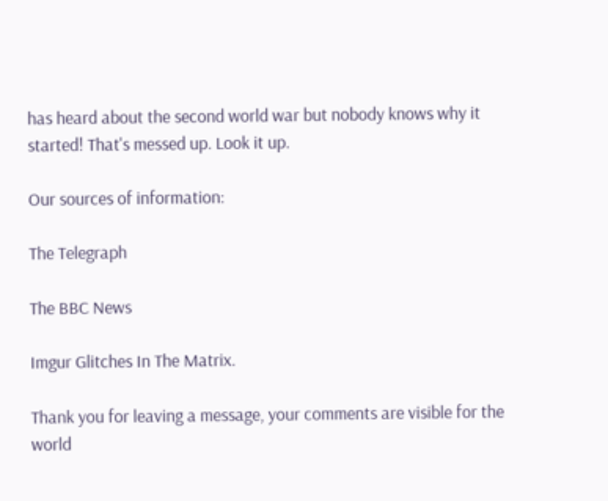has heard about the second world war but nobody knows why it started! That's messed up. Look it up.

Our sources of information:

The Telegraph

The BBC News

Imgur Glitches In The Matrix.

Thank you for leaving a message, your comments are visible for the world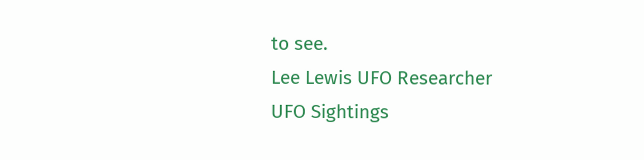to see.
Lee Lewis UFO Researcher
UFO Sightings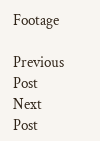Footage

Previous Post Next Post